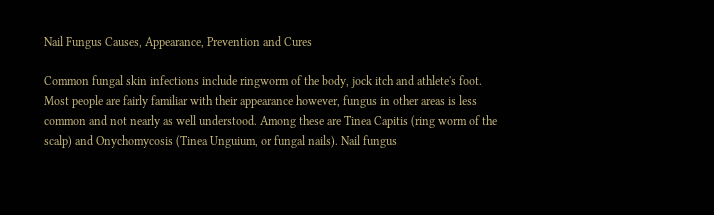Nail Fungus Causes, Appearance, Prevention and Cures

Common fungal skin infections include ringworm of the body, jock itch and athlete's foot. Most people are fairly familiar with their appearance however, fungus in other areas is less common and not nearly as well understood. Among these are Tinea Capitis (ring worm of the scalp) and Onychomycosis (Tinea Unguium, or fungal nails). Nail fungus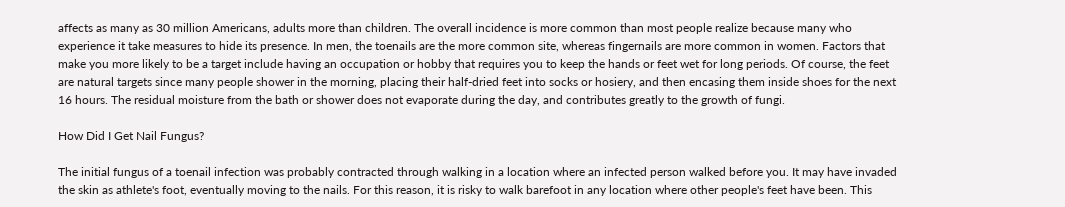affects as many as 30 million Americans, adults more than children. The overall incidence is more common than most people realize because many who experience it take measures to hide its presence. In men, the toenails are the more common site, whereas fingernails are more common in women. Factors that make you more likely to be a target include having an occupation or hobby that requires you to keep the hands or feet wet for long periods. Of course, the feet are natural targets since many people shower in the morning, placing their half-dried feet into socks or hosiery, and then encasing them inside shoes for the next 16 hours. The residual moisture from the bath or shower does not evaporate during the day, and contributes greatly to the growth of fungi.

How Did I Get Nail Fungus?

The initial fungus of a toenail infection was probably contracted through walking in a location where an infected person walked before you. It may have invaded the skin as athlete's foot, eventually moving to the nails. For this reason, it is risky to walk barefoot in any location where other people's feet have been. This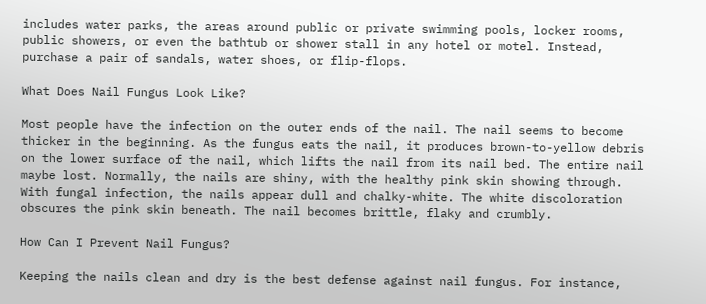includes water parks, the areas around public or private swimming pools, locker rooms, public showers, or even the bathtub or shower stall in any hotel or motel. Instead, purchase a pair of sandals, water shoes, or flip-flops.

What Does Nail Fungus Look Like?

Most people have the infection on the outer ends of the nail. The nail seems to become thicker in the beginning. As the fungus eats the nail, it produces brown-to-yellow debris on the lower surface of the nail, which lifts the nail from its nail bed. The entire nail maybe lost. Normally, the nails are shiny, with the healthy pink skin showing through. With fungal infection, the nails appear dull and chalky-white. The white discoloration obscures the pink skin beneath. The nail becomes brittle, flaky and crumbly.

How Can I Prevent Nail Fungus?

Keeping the nails clean and dry is the best defense against nail fungus. For instance,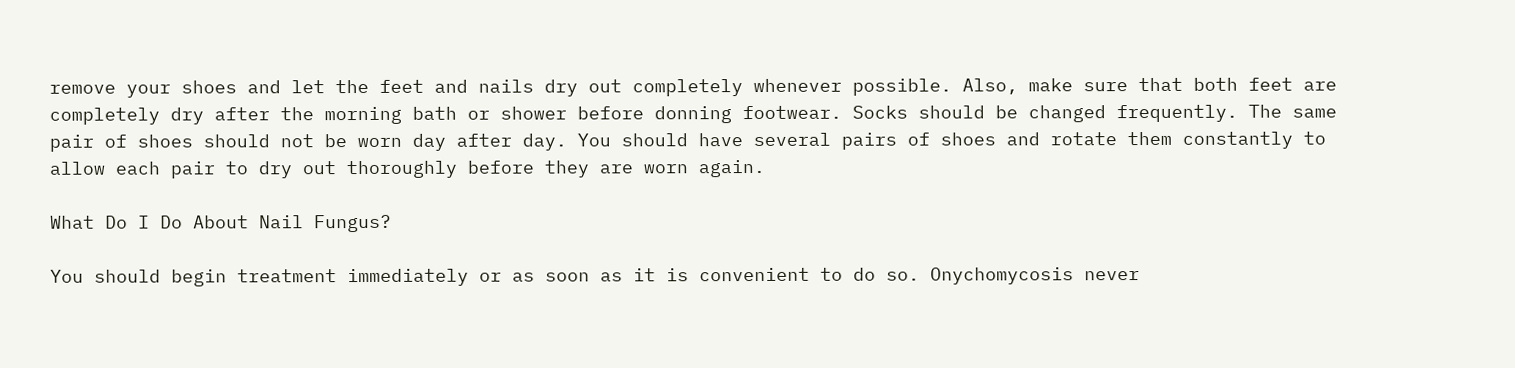remove your shoes and let the feet and nails dry out completely whenever possible. Also, make sure that both feet are completely dry after the morning bath or shower before donning footwear. Socks should be changed frequently. The same pair of shoes should not be worn day after day. You should have several pairs of shoes and rotate them constantly to allow each pair to dry out thoroughly before they are worn again.

What Do I Do About Nail Fungus?

You should begin treatment immediately or as soon as it is convenient to do so. Onychomycosis never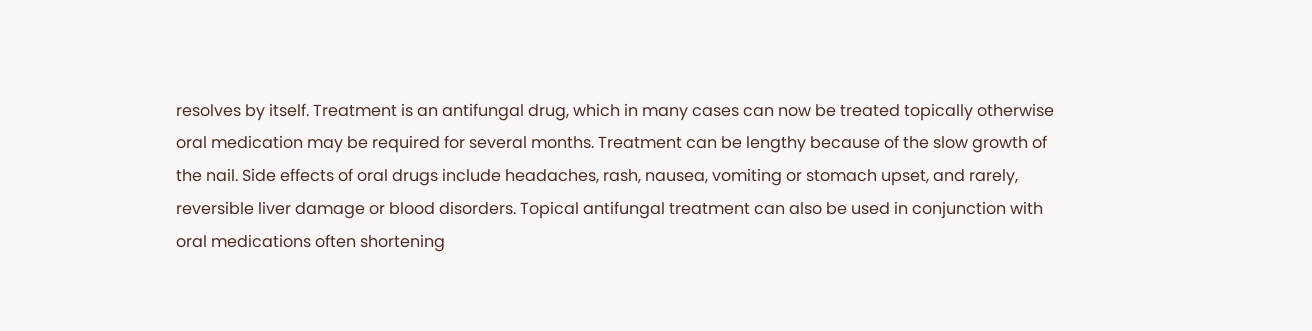resolves by itself. Treatment is an antifungal drug, which in many cases can now be treated topically otherwise oral medication may be required for several months. Treatment can be lengthy because of the slow growth of the nail. Side effects of oral drugs include headaches, rash, nausea, vomiting or stomach upset, and rarely, reversible liver damage or blood disorders. Topical antifungal treatment can also be used in conjunction with oral medications often shortening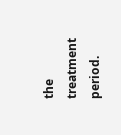the treatment period.